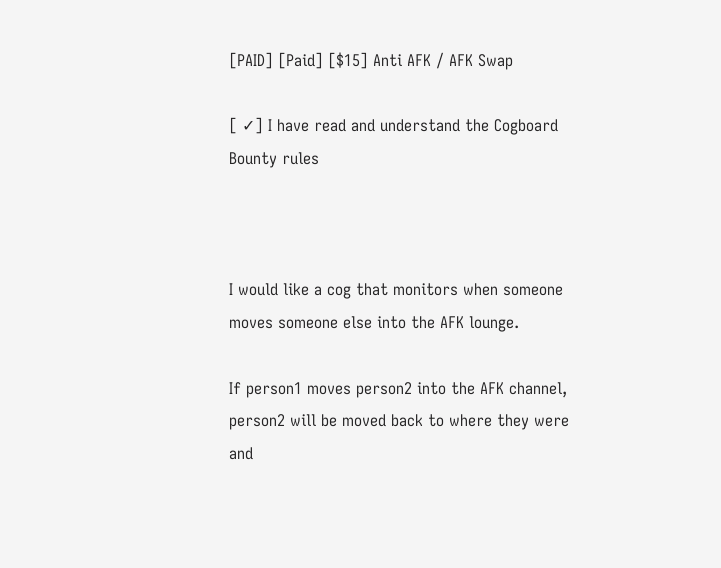[PAID] [Paid] [$15] Anti AFK / AFK Swap

[ ✓] I have read and understand the Cogboard Bounty rules



I would like a cog that monitors when someone moves someone else into the AFK lounge.

If person1 moves person2 into the AFK channel, person2 will be moved back to where they were and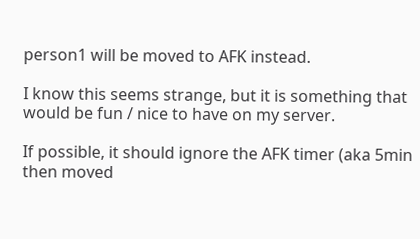person1 will be moved to AFK instead.

I know this seems strange, but it is something that would be fun / nice to have on my server.

If possible, it should ignore the AFK timer (aka 5min then moved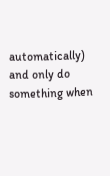automatically) and only do something when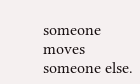someone moves someone else.